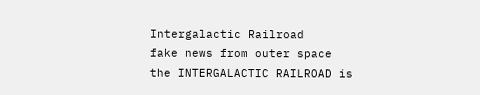Intergalactic Railroad
fake news from outer space
the INTERGALACTIC RAILROAD is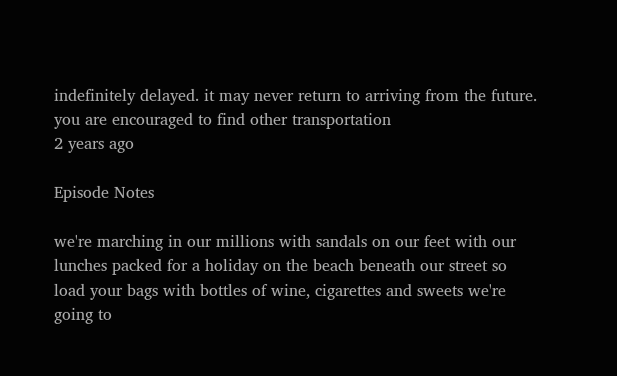indefinitely delayed. it may never return to arriving from the future. you are encouraged to find other transportation
2 years ago

Episode Notes

we're marching in our millions with sandals on our feet with our lunches packed for a holiday on the beach beneath our street so load your bags with bottles of wine, cigarettes and sweets we're going to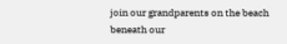join our grandparents on the beach beneath our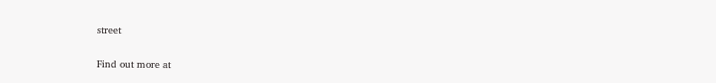street

Find out more at